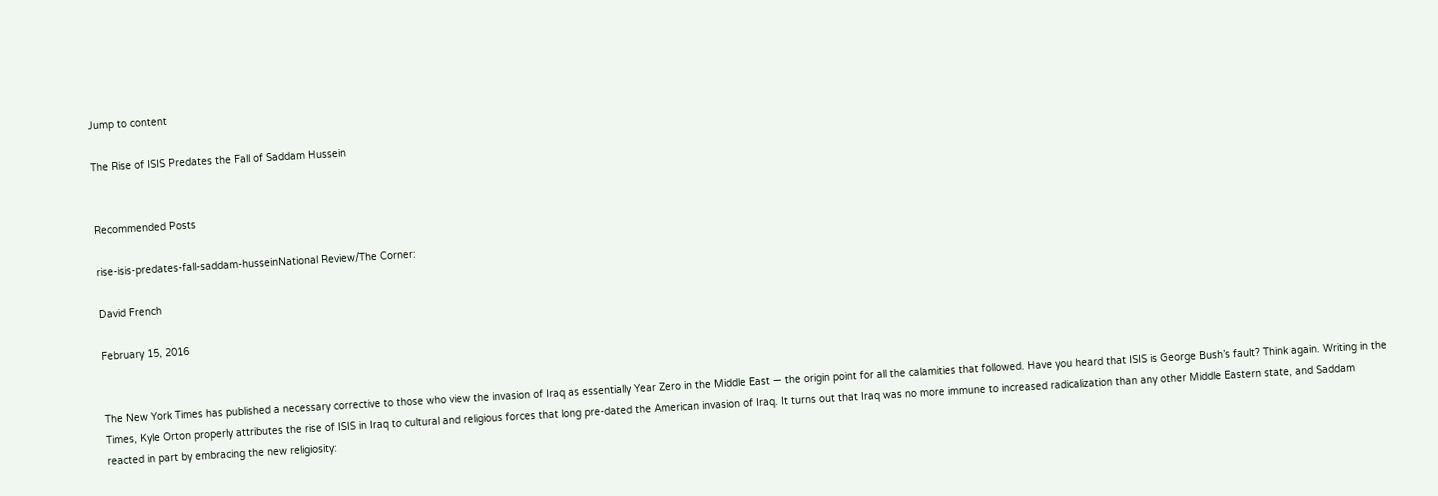Jump to content

The Rise of ISIS Predates the Fall of Saddam Hussein


Recommended Posts

rise-isis-predates-fall-saddam-husseinNational Review/The Corner:

David French

February 15, 2016


The New York Times has published a necessary corrective to those who view the invasion of Iraq as essentially Year Zero in the Middle East — the origin point for all the calamities that followed. Have you heard that ISIS is George Bush’s fault? Think again. Writing in the Times, Kyle Orton properly attributes the rise of ISIS in Iraq to cultural and religious forces that long pre-dated the American invasion of Iraq. It turns out that Iraq was no more immune to increased radicalization than any other Middle Eastern state, and Saddam reacted in part by embracing the new religiosity: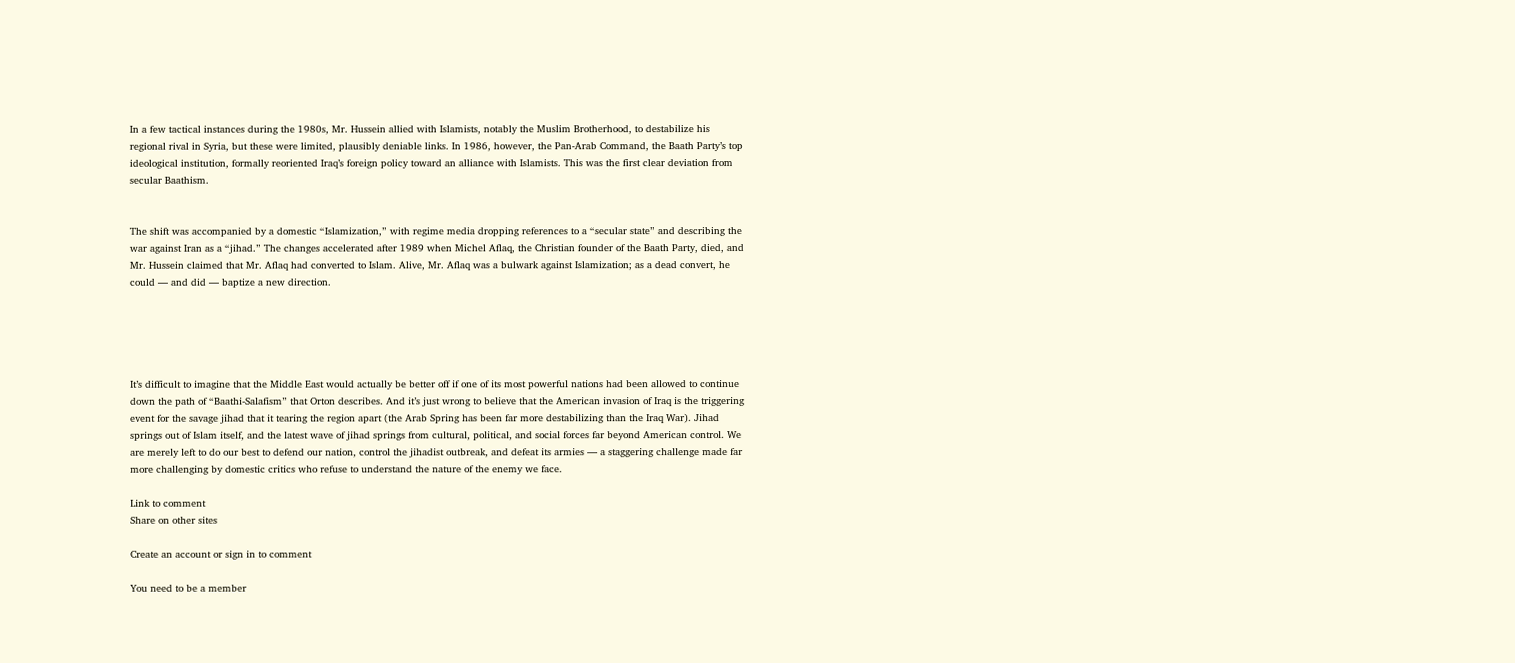In a few tactical instances during the 1980s, Mr. Hussein allied with Islamists, notably the Muslim Brotherhood, to destabilize his regional rival in Syria, but these were limited, plausibly deniable links. In 1986, however, the Pan-Arab Command, the Baath Party’s top ideological institution, formally reoriented Iraq’s foreign policy toward an alliance with Islamists. This was the first clear deviation from secular Baathism.


The shift was accompanied by a domestic “Islamization,” with regime media dropping references to a “secular state” and describing the war against Iran as a “jihad.” The changes accelerated after 1989 when Michel Aflaq, the Christian founder of the Baath Party, died, and Mr. Hussein claimed that Mr. Aflaq had converted to Islam. Alive, Mr. Aflaq was a bulwark against Islamization; as a dead convert, he could — and did — baptize a new direction.





It’s difficult to imagine that the Middle East would actually be better off if one of its most powerful nations had been allowed to continue down the path of “Baathi-Salafism” that Orton describes. And it’s just wrong to believe that the American invasion of Iraq is the triggering event for the savage jihad that it tearing the region apart (the Arab Spring has been far more destabilizing than the Iraq War). Jihad springs out of Islam itself, and the latest wave of jihad springs from cultural, political, and social forces far beyond American control. We are merely left to do our best to defend our nation, control the jihadist outbreak, and defeat its armies — a staggering challenge made far more challenging by domestic critics who refuse to understand the nature of the enemy we face.

Link to comment
Share on other sites

Create an account or sign in to comment

You need to be a member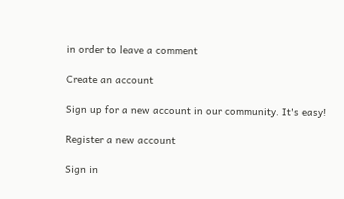in order to leave a comment

Create an account

Sign up for a new account in our community. It's easy!

Register a new account

Sign in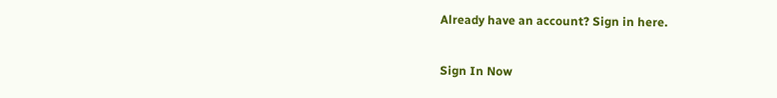Already have an account? Sign in here.

Sign In Now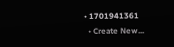• 1701941361
  • Create New...